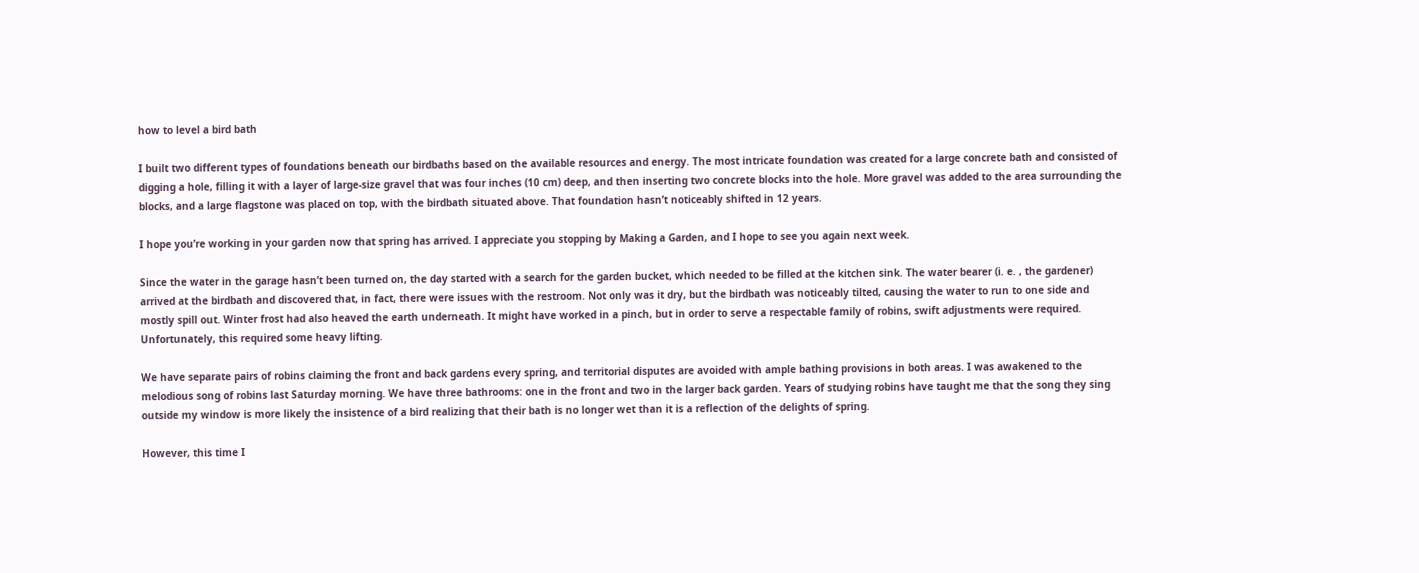how to level a bird bath

I built two different types of foundations beneath our birdbaths based on the available resources and energy. The most intricate foundation was created for a large concrete bath and consisted of digging a hole, filling it with a layer of large-size gravel that was four inches (10 cm) deep, and then inserting two concrete blocks into the hole. More gravel was added to the area surrounding the blocks, and a large flagstone was placed on top, with the birdbath situated above. That foundation hasn’t noticeably shifted in 12 years.

I hope you’re working in your garden now that spring has arrived. I appreciate you stopping by Making a Garden, and I hope to see you again next week.

Since the water in the garage hasn’t been turned on, the day started with a search for the garden bucket, which needed to be filled at the kitchen sink. The water bearer (i. e. , the gardener) arrived at the birdbath and discovered that, in fact, there were issues with the restroom. Not only was it dry, but the birdbath was noticeably tilted, causing the water to run to one side and mostly spill out. Winter frost had also heaved the earth underneath. It might have worked in a pinch, but in order to serve a respectable family of robins, swift adjustments were required. Unfortunately, this required some heavy lifting.

We have separate pairs of robins claiming the front and back gardens every spring, and territorial disputes are avoided with ample bathing provisions in both areas. I was awakened to the melodious song of robins last Saturday morning. We have three bathrooms: one in the front and two in the larger back garden. Years of studying robins have taught me that the song they sing outside my window is more likely the insistence of a bird realizing that their bath is no longer wet than it is a reflection of the delights of spring.

However, this time I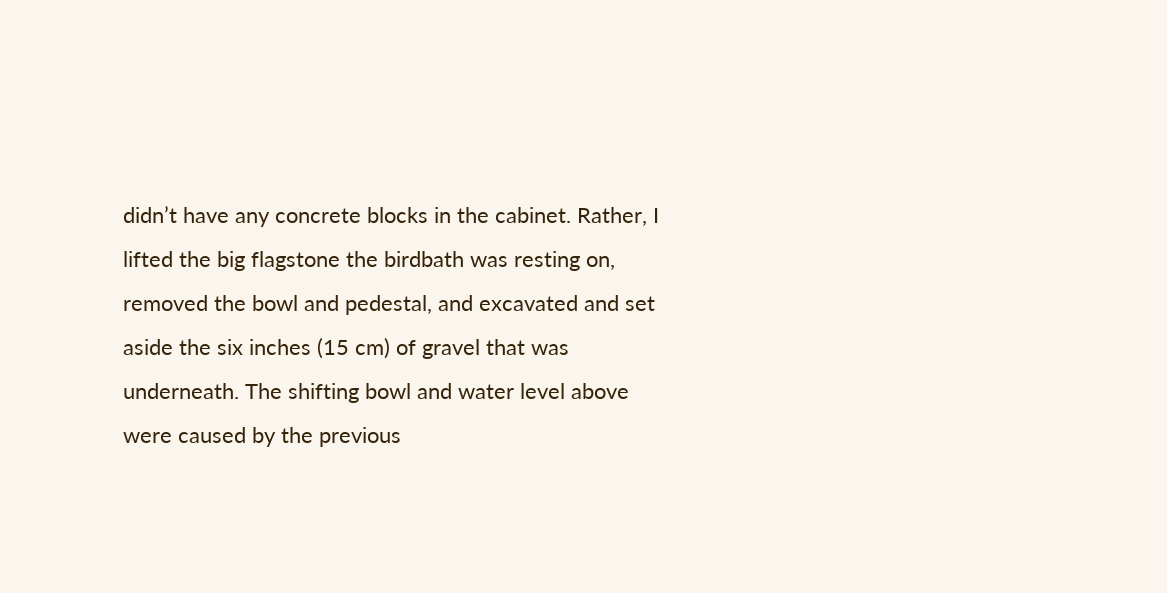didn’t have any concrete blocks in the cabinet. Rather, I lifted the big flagstone the birdbath was resting on, removed the bowl and pedestal, and excavated and set aside the six inches (15 cm) of gravel that was underneath. The shifting bowl and water level above were caused by the previous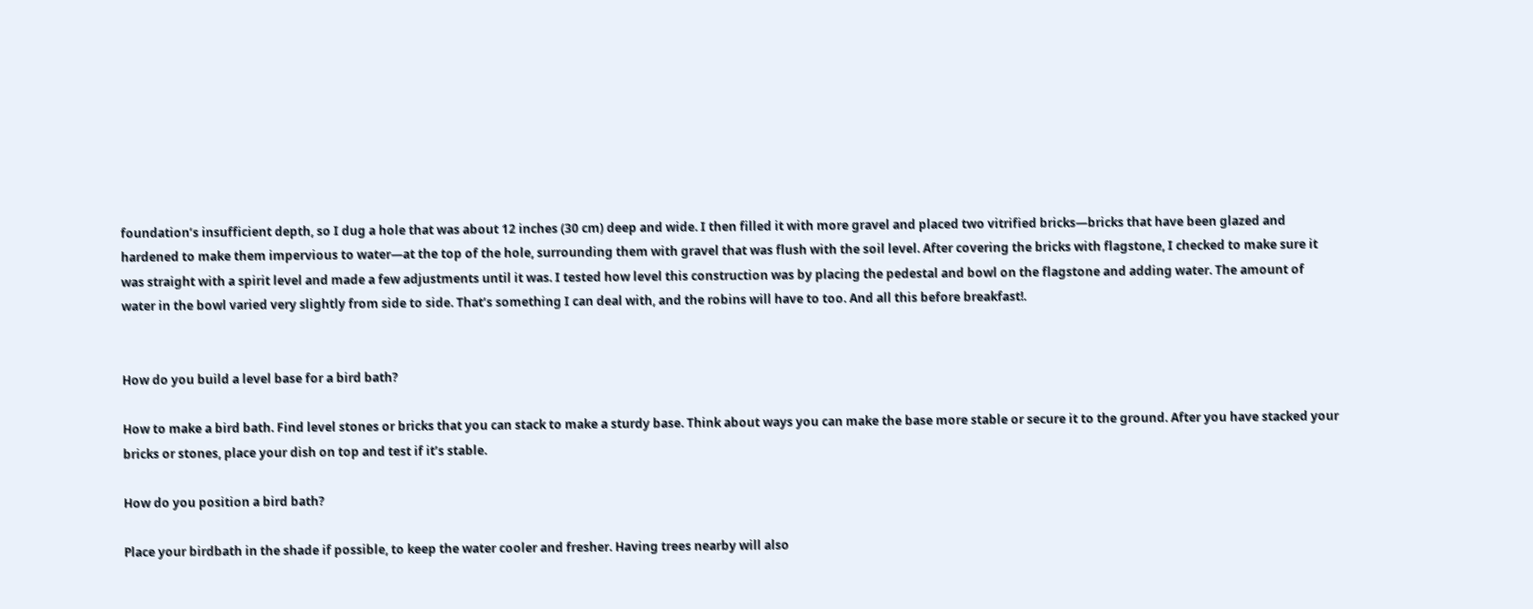foundation’s insufficient depth, so I dug a hole that was about 12 inches (30 cm) deep and wide. I then filled it with more gravel and placed two vitrified bricks—bricks that have been glazed and hardened to make them impervious to water—at the top of the hole, surrounding them with gravel that was flush with the soil level. After covering the bricks with flagstone, I checked to make sure it was straight with a spirit level and made a few adjustments until it was. I tested how level this construction was by placing the pedestal and bowl on the flagstone and adding water. The amount of water in the bowl varied very slightly from side to side. That’s something I can deal with, and the robins will have to too. And all this before breakfast!.


How do you build a level base for a bird bath?

How to make a bird bath. Find level stones or bricks that you can stack to make a sturdy base. Think about ways you can make the base more stable or secure it to the ground. After you have stacked your bricks or stones, place your dish on top and test if it’s stable.

How do you position a bird bath?

Place your birdbath in the shade if possible, to keep the water cooler and fresher. Having trees nearby will also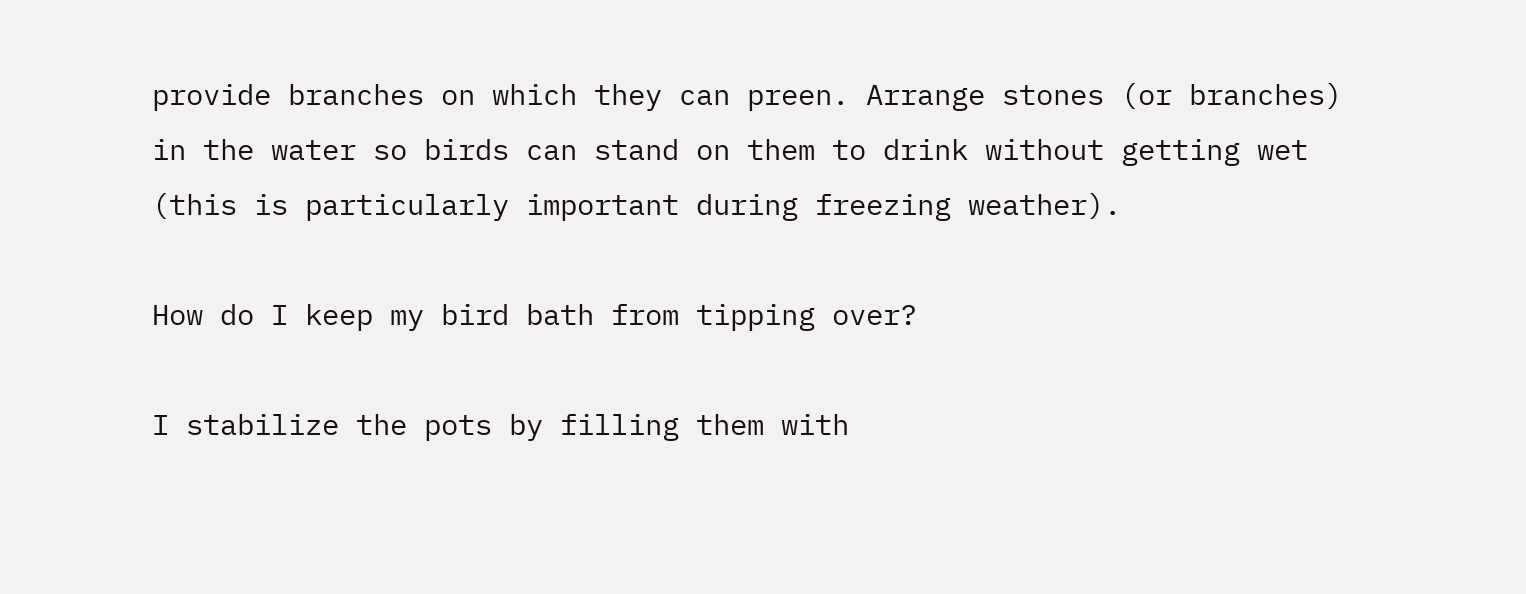provide branches on which they can preen. Arrange stones (or branches) in the water so birds can stand on them to drink without getting wet (this is particularly important during freezing weather).

How do I keep my bird bath from tipping over?

I stabilize the pots by filling them with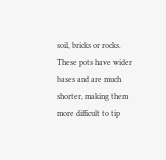soil, bricks or rocks. These pots have wider bases and are much shorter, making them more difficult to tip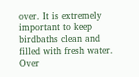over. It is extremely important to keep birdbaths clean and filled with fresh water. Over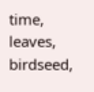time, leaves, birdseed,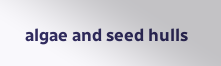algae and seed hulls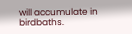will accumulate in birdbaths.